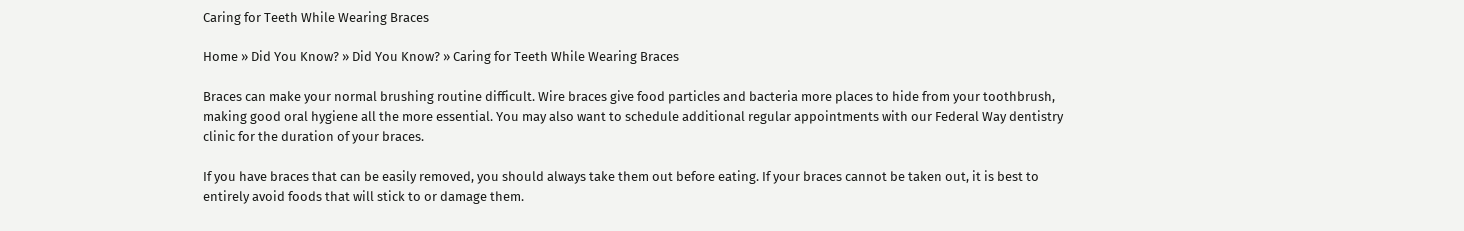Caring for Teeth While Wearing Braces

Home » Did You Know? » Did You Know? » Caring for Teeth While Wearing Braces

Braces can make your normal brushing routine difficult. Wire braces give food particles and bacteria more places to hide from your toothbrush, making good oral hygiene all the more essential. You may also want to schedule additional regular appointments with our Federal Way dentistry clinic for the duration of your braces.

If you have braces that can be easily removed, you should always take them out before eating. If your braces cannot be taken out, it is best to entirely avoid foods that will stick to or damage them.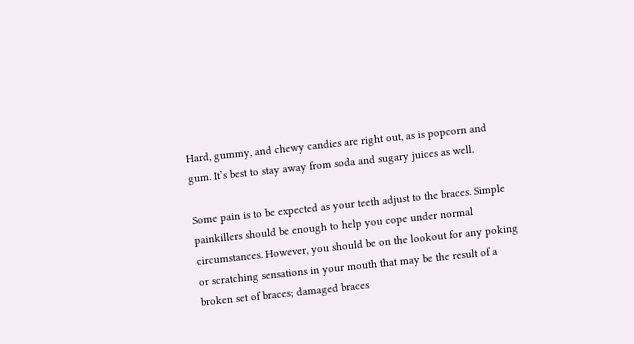Hard, gummy, and chewy candies are right out, as is popcorn and gum. It’s best to stay away from soda and sugary juices as well.

Some pain is to be expected as your teeth adjust to the braces. Simple painkillers should be enough to help you cope under normal circumstances. However, you should be on the lookout for any poking or scratching sensations in your mouth that may be the result of a broken set of braces; damaged braces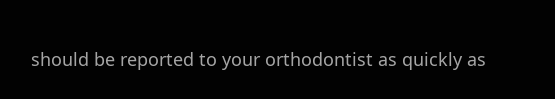should be reported to your orthodontist as quickly as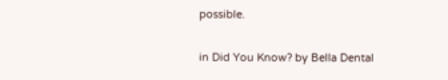possible.

in Did You Know? by Bella Dental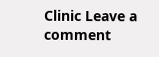Clinic Leave a comment